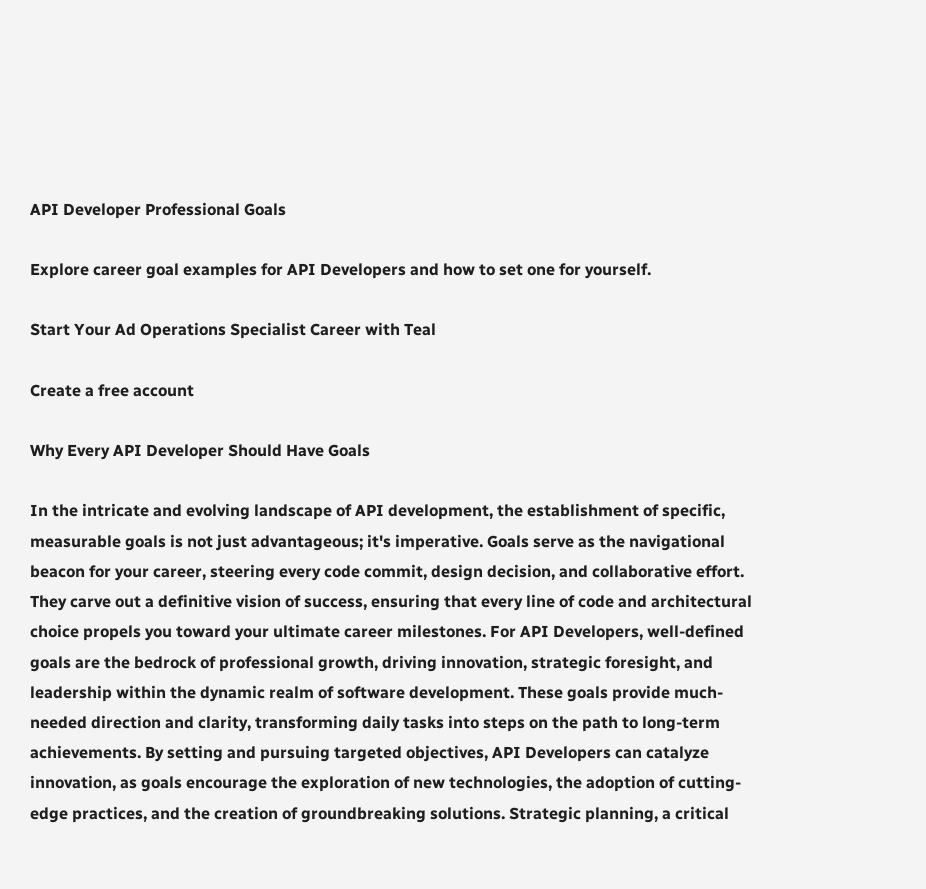API Developer Professional Goals

Explore career goal examples for API Developers and how to set one for yourself.

Start Your Ad Operations Specialist Career with Teal

Create a free account

Why Every API Developer Should Have Goals

In the intricate and evolving landscape of API development, the establishment of specific, measurable goals is not just advantageous; it's imperative. Goals serve as the navigational beacon for your career, steering every code commit, design decision, and collaborative effort. They carve out a definitive vision of success, ensuring that every line of code and architectural choice propels you toward your ultimate career milestones. For API Developers, well-defined goals are the bedrock of professional growth, driving innovation, strategic foresight, and leadership within the dynamic realm of software development. These goals provide much-needed direction and clarity, transforming daily tasks into steps on the path to long-term achievements. By setting and pursuing targeted objectives, API Developers can catalyze innovation, as goals encourage the exploration of new technologies, the adoption of cutting-edge practices, and the creation of groundbreaking solutions. Strategic planning, a critical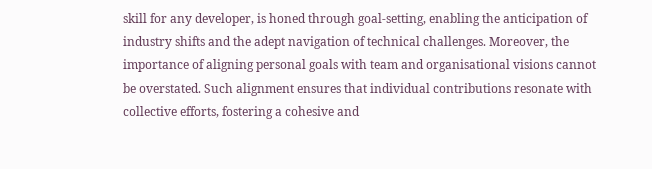skill for any developer, is honed through goal-setting, enabling the anticipation of industry shifts and the adept navigation of technical challenges. Moreover, the importance of aligning personal goals with team and organisational visions cannot be overstated. Such alignment ensures that individual contributions resonate with collective efforts, fostering a cohesive and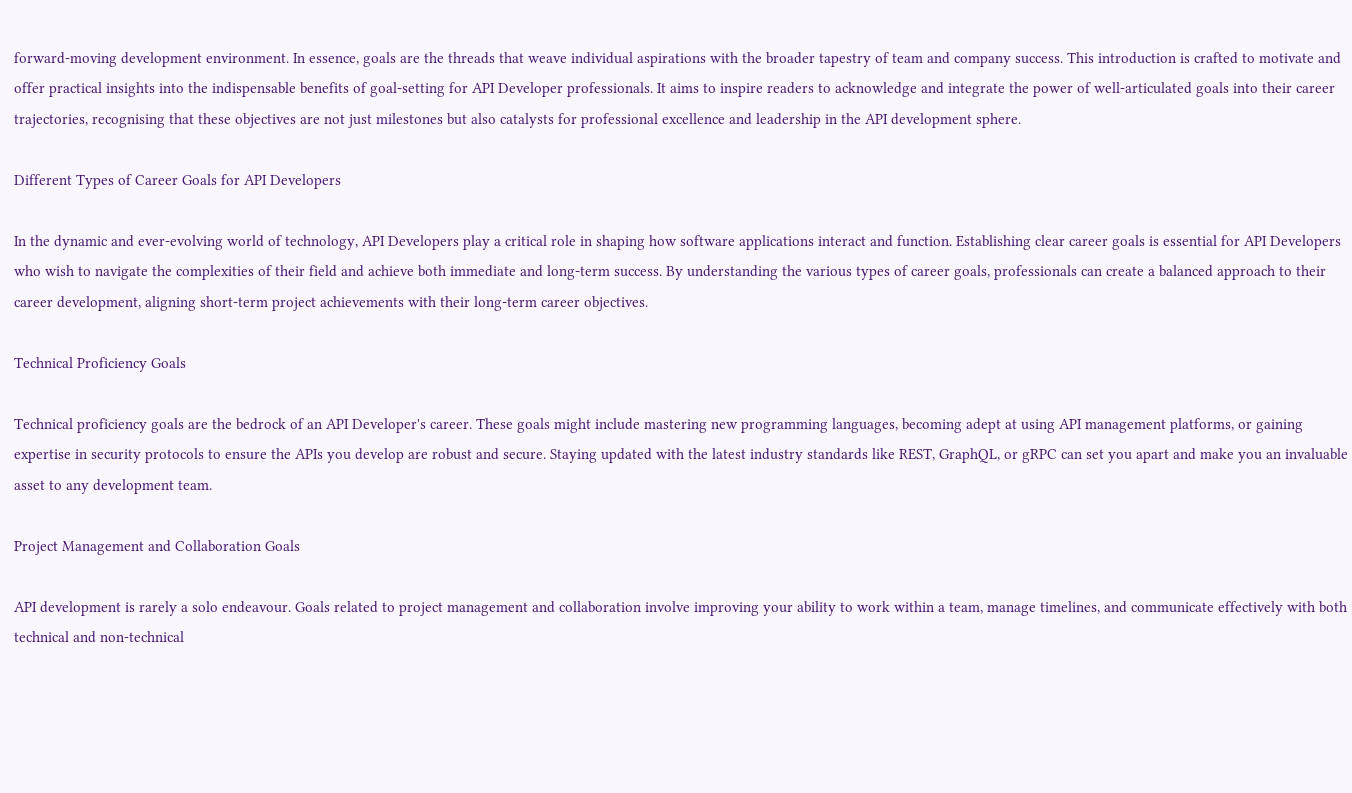forward-moving development environment. In essence, goals are the threads that weave individual aspirations with the broader tapestry of team and company success. This introduction is crafted to motivate and offer practical insights into the indispensable benefits of goal-setting for API Developer professionals. It aims to inspire readers to acknowledge and integrate the power of well-articulated goals into their career trajectories, recognising that these objectives are not just milestones but also catalysts for professional excellence and leadership in the API development sphere.

Different Types of Career Goals for API Developers

In the dynamic and ever-evolving world of technology, API Developers play a critical role in shaping how software applications interact and function. Establishing clear career goals is essential for API Developers who wish to navigate the complexities of their field and achieve both immediate and long-term success. By understanding the various types of career goals, professionals can create a balanced approach to their career development, aligning short-term project achievements with their long-term career objectives.

Technical Proficiency Goals

Technical proficiency goals are the bedrock of an API Developer's career. These goals might include mastering new programming languages, becoming adept at using API management platforms, or gaining expertise in security protocols to ensure the APIs you develop are robust and secure. Staying updated with the latest industry standards like REST, GraphQL, or gRPC can set you apart and make you an invaluable asset to any development team.

Project Management and Collaboration Goals

API development is rarely a solo endeavour. Goals related to project management and collaboration involve improving your ability to work within a team, manage timelines, and communicate effectively with both technical and non-technical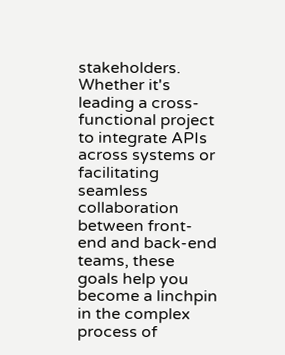stakeholders. Whether it's leading a cross-functional project to integrate APIs across systems or facilitating seamless collaboration between front-end and back-end teams, these goals help you become a linchpin in the complex process of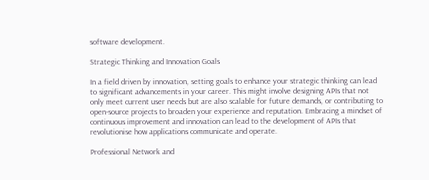software development.

Strategic Thinking and Innovation Goals

In a field driven by innovation, setting goals to enhance your strategic thinking can lead to significant advancements in your career. This might involve designing APIs that not only meet current user needs but are also scalable for future demands, or contributing to open-source projects to broaden your experience and reputation. Embracing a mindset of continuous improvement and innovation can lead to the development of APIs that revolutionise how applications communicate and operate.

Professional Network and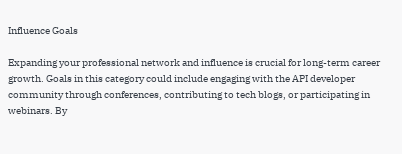Influence Goals

Expanding your professional network and influence is crucial for long-term career growth. Goals in this category could include engaging with the API developer community through conferences, contributing to tech blogs, or participating in webinars. By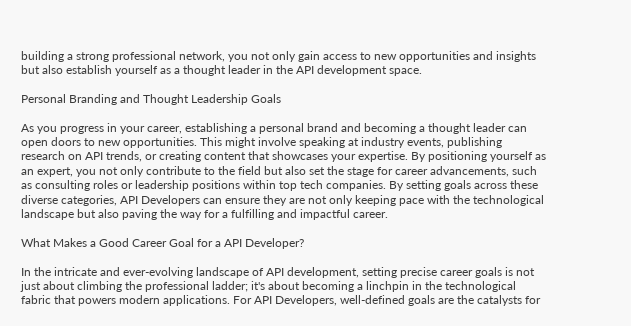building a strong professional network, you not only gain access to new opportunities and insights but also establish yourself as a thought leader in the API development space.

Personal Branding and Thought Leadership Goals

As you progress in your career, establishing a personal brand and becoming a thought leader can open doors to new opportunities. This might involve speaking at industry events, publishing research on API trends, or creating content that showcases your expertise. By positioning yourself as an expert, you not only contribute to the field but also set the stage for career advancements, such as consulting roles or leadership positions within top tech companies. By setting goals across these diverse categories, API Developers can ensure they are not only keeping pace with the technological landscape but also paving the way for a fulfilling and impactful career.

What Makes a Good Career Goal for a API Developer?

In the intricate and ever-evolving landscape of API development, setting precise career goals is not just about climbing the professional ladder; it's about becoming a linchpin in the technological fabric that powers modern applications. For API Developers, well-defined goals are the catalysts for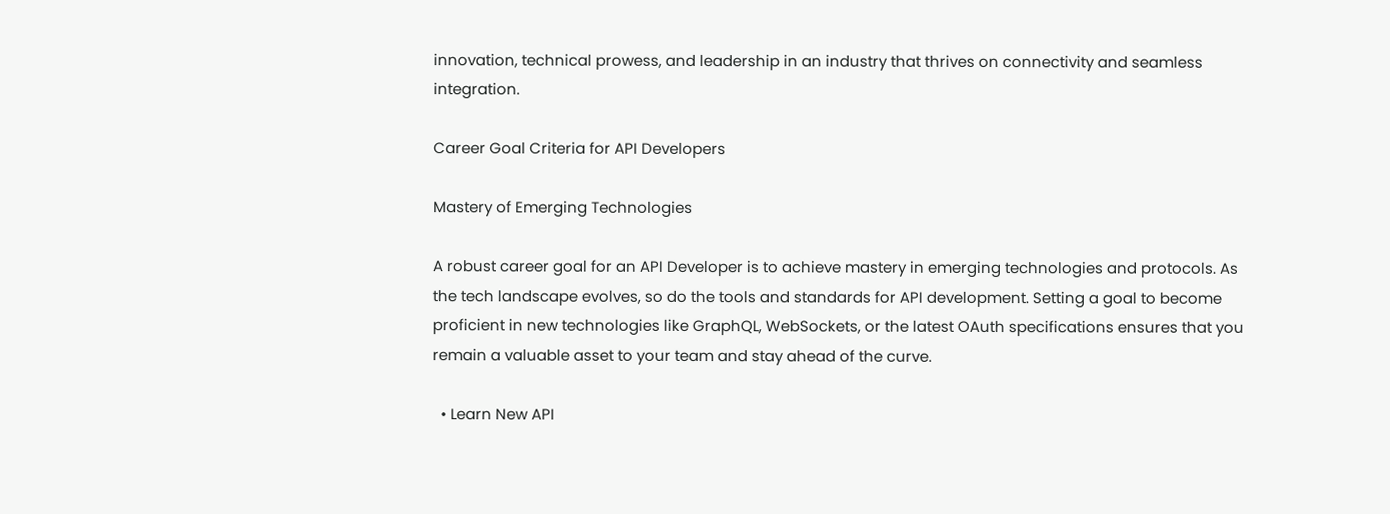innovation, technical prowess, and leadership in an industry that thrives on connectivity and seamless integration.

Career Goal Criteria for API Developers

Mastery of Emerging Technologies

A robust career goal for an API Developer is to achieve mastery in emerging technologies and protocols. As the tech landscape evolves, so do the tools and standards for API development. Setting a goal to become proficient in new technologies like GraphQL, WebSockets, or the latest OAuth specifications ensures that you remain a valuable asset to your team and stay ahead of the curve.

  • Learn New API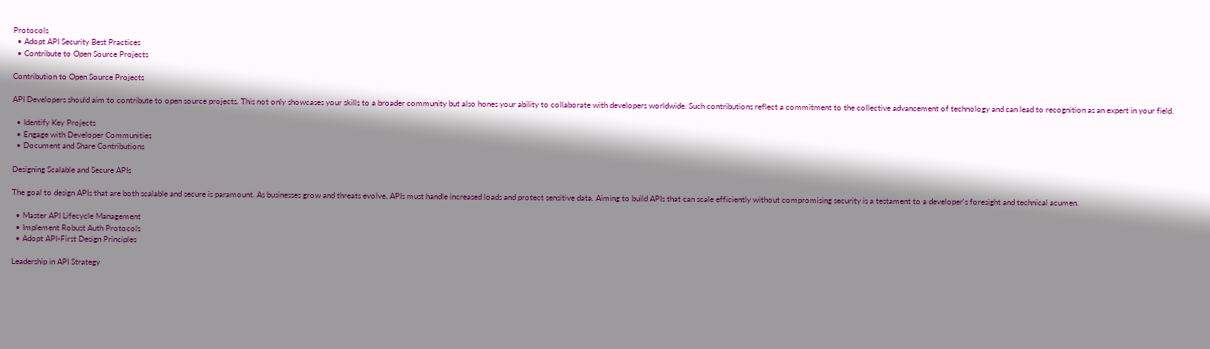Protocols
  • Adopt API Security Best Practices
  • Contribute to Open Source Projects

Contribution to Open Source Projects

API Developers should aim to contribute to open source projects. This not only showcases your skills to a broader community but also hones your ability to collaborate with developers worldwide. Such contributions reflect a commitment to the collective advancement of technology and can lead to recognition as an expert in your field.

  • Identify Key Projects
  • Engage with Developer Communities
  • Document and Share Contributions

Designing Scalable and Secure APIs

The goal to design APIs that are both scalable and secure is paramount. As businesses grow and threats evolve, APIs must handle increased loads and protect sensitive data. Aiming to build APIs that can scale efficiently without compromising security is a testament to a developer's foresight and technical acumen.

  • Master API Lifecycle Management
  • Implement Robust Auth Protocols
  • Adopt API-First Design Principles

Leadership in API Strategy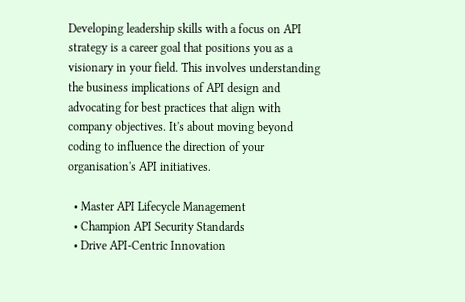Developing leadership skills with a focus on API strategy is a career goal that positions you as a visionary in your field. This involves understanding the business implications of API design and advocating for best practices that align with company objectives. It's about moving beyond coding to influence the direction of your organisation's API initiatives.

  • Master API Lifecycle Management
  • Champion API Security Standards
  • Drive API-Centric Innovation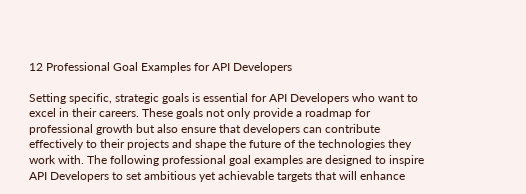12 Professional Goal Examples for API Developers

Setting specific, strategic goals is essential for API Developers who want to excel in their careers. These goals not only provide a roadmap for professional growth but also ensure that developers can contribute effectively to their projects and shape the future of the technologies they work with. The following professional goal examples are designed to inspire API Developers to set ambitious yet achievable targets that will enhance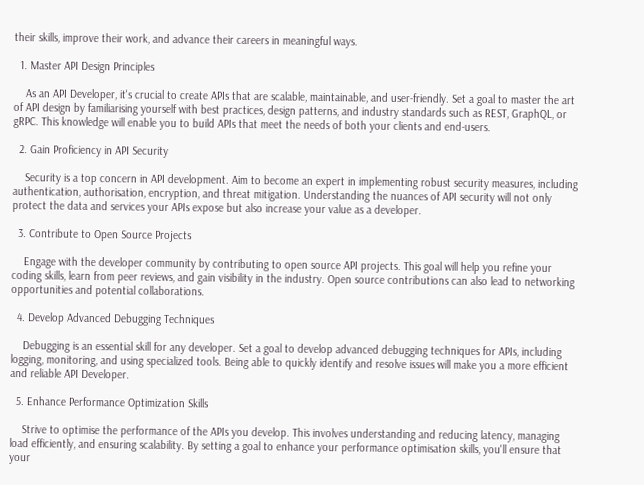their skills, improve their work, and advance their careers in meaningful ways.

  1. Master API Design Principles

    As an API Developer, it's crucial to create APIs that are scalable, maintainable, and user-friendly. Set a goal to master the art of API design by familiarising yourself with best practices, design patterns, and industry standards such as REST, GraphQL, or gRPC. This knowledge will enable you to build APIs that meet the needs of both your clients and end-users.

  2. Gain Proficiency in API Security

    Security is a top concern in API development. Aim to become an expert in implementing robust security measures, including authentication, authorisation, encryption, and threat mitigation. Understanding the nuances of API security will not only protect the data and services your APIs expose but also increase your value as a developer.

  3. Contribute to Open Source Projects

    Engage with the developer community by contributing to open source API projects. This goal will help you refine your coding skills, learn from peer reviews, and gain visibility in the industry. Open source contributions can also lead to networking opportunities and potential collaborations.

  4. Develop Advanced Debugging Techniques

    Debugging is an essential skill for any developer. Set a goal to develop advanced debugging techniques for APIs, including logging, monitoring, and using specialized tools. Being able to quickly identify and resolve issues will make you a more efficient and reliable API Developer.

  5. Enhance Performance Optimization Skills

    Strive to optimise the performance of the APIs you develop. This involves understanding and reducing latency, managing load efficiently, and ensuring scalability. By setting a goal to enhance your performance optimisation skills, you'll ensure that your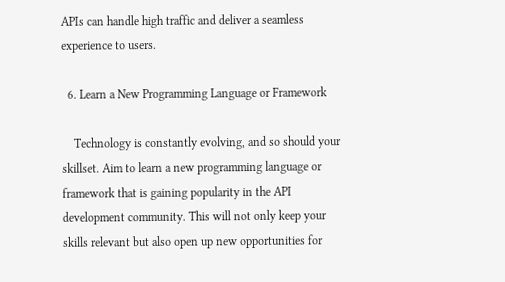APIs can handle high traffic and deliver a seamless experience to users.

  6. Learn a New Programming Language or Framework

    Technology is constantly evolving, and so should your skillset. Aim to learn a new programming language or framework that is gaining popularity in the API development community. This will not only keep your skills relevant but also open up new opportunities for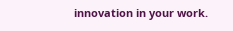innovation in your work.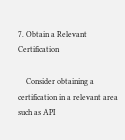7. Obtain a Relevant Certification

    Consider obtaining a certification in a relevant area such as API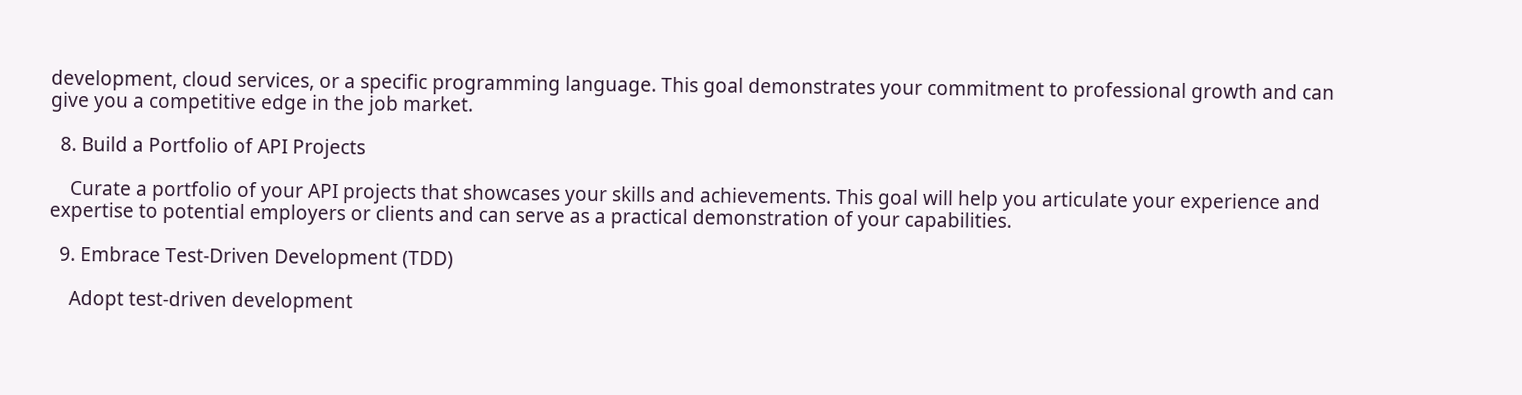development, cloud services, or a specific programming language. This goal demonstrates your commitment to professional growth and can give you a competitive edge in the job market.

  8. Build a Portfolio of API Projects

    Curate a portfolio of your API projects that showcases your skills and achievements. This goal will help you articulate your experience and expertise to potential employers or clients and can serve as a practical demonstration of your capabilities.

  9. Embrace Test-Driven Development (TDD)

    Adopt test-driven development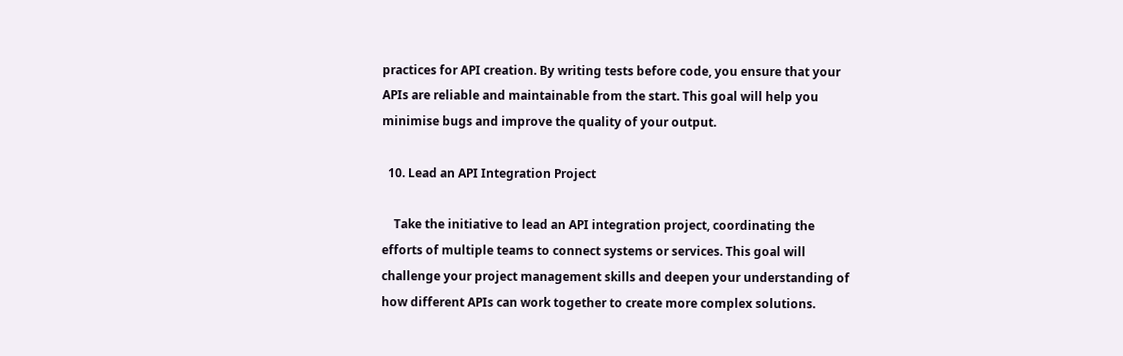practices for API creation. By writing tests before code, you ensure that your APIs are reliable and maintainable from the start. This goal will help you minimise bugs and improve the quality of your output.

  10. Lead an API Integration Project

    Take the initiative to lead an API integration project, coordinating the efforts of multiple teams to connect systems or services. This goal will challenge your project management skills and deepen your understanding of how different APIs can work together to create more complex solutions.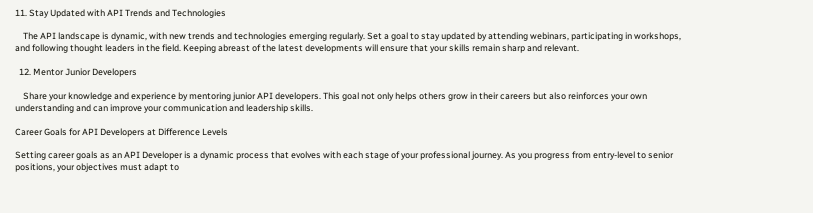11. Stay Updated with API Trends and Technologies

    The API landscape is dynamic, with new trends and technologies emerging regularly. Set a goal to stay updated by attending webinars, participating in workshops, and following thought leaders in the field. Keeping abreast of the latest developments will ensure that your skills remain sharp and relevant.

  12. Mentor Junior Developers

    Share your knowledge and experience by mentoring junior API developers. This goal not only helps others grow in their careers but also reinforces your own understanding and can improve your communication and leadership skills.

Career Goals for API Developers at Difference Levels

Setting career goals as an API Developer is a dynamic process that evolves with each stage of your professional journey. As you progress from entry-level to senior positions, your objectives must adapt to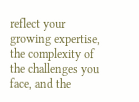reflect your growing expertise, the complexity of the challenges you face, and the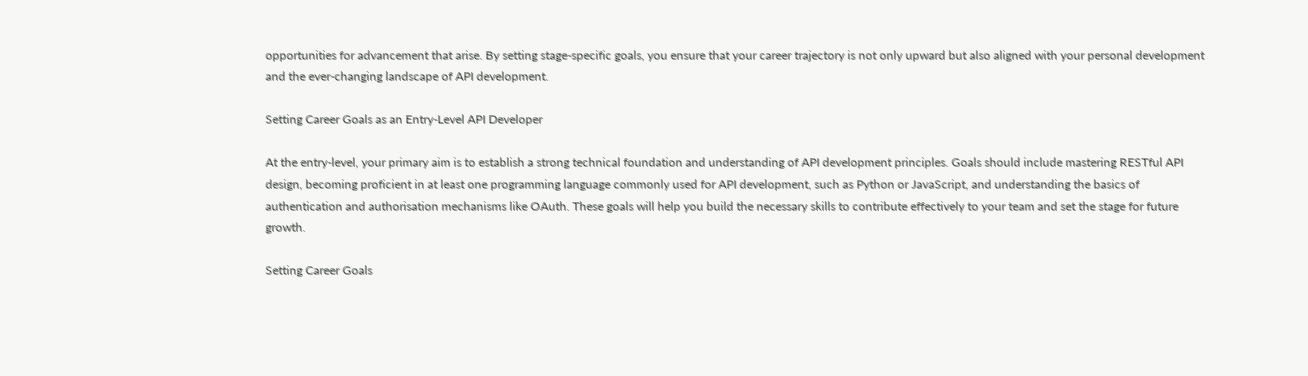opportunities for advancement that arise. By setting stage-specific goals, you ensure that your career trajectory is not only upward but also aligned with your personal development and the ever-changing landscape of API development.

Setting Career Goals as an Entry-Level API Developer

At the entry-level, your primary aim is to establish a strong technical foundation and understanding of API development principles. Goals should include mastering RESTful API design, becoming proficient in at least one programming language commonly used for API development, such as Python or JavaScript, and understanding the basics of authentication and authorisation mechanisms like OAuth. These goals will help you build the necessary skills to contribute effectively to your team and set the stage for future growth.

Setting Career Goals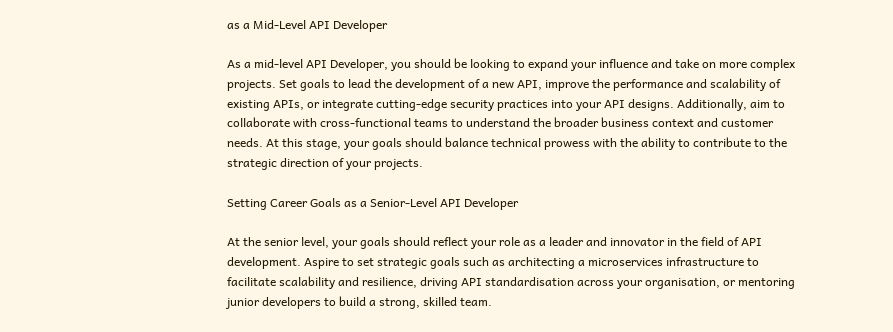as a Mid-Level API Developer

As a mid-level API Developer, you should be looking to expand your influence and take on more complex projects. Set goals to lead the development of a new API, improve the performance and scalability of existing APIs, or integrate cutting-edge security practices into your API designs. Additionally, aim to collaborate with cross-functional teams to understand the broader business context and customer needs. At this stage, your goals should balance technical prowess with the ability to contribute to the strategic direction of your projects.

Setting Career Goals as a Senior-Level API Developer

At the senior level, your goals should reflect your role as a leader and innovator in the field of API development. Aspire to set strategic goals such as architecting a microservices infrastructure to facilitate scalability and resilience, driving API standardisation across your organisation, or mentoring junior developers to build a strong, skilled team.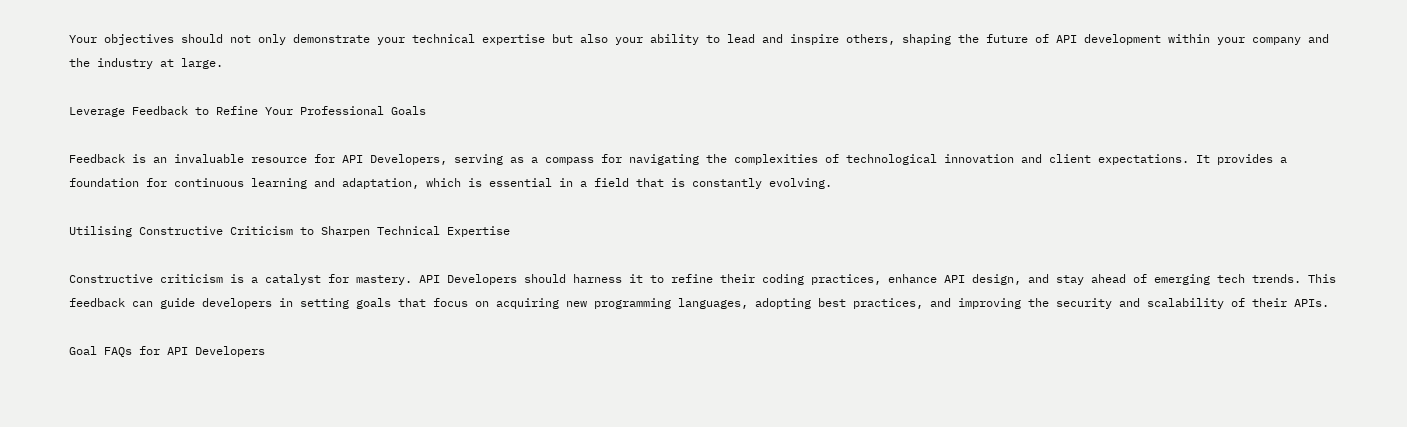Your objectives should not only demonstrate your technical expertise but also your ability to lead and inspire others, shaping the future of API development within your company and the industry at large.

Leverage Feedback to Refine Your Professional Goals

Feedback is an invaluable resource for API Developers, serving as a compass for navigating the complexities of technological innovation and client expectations. It provides a foundation for continuous learning and adaptation, which is essential in a field that is constantly evolving.

Utilising Constructive Criticism to Sharpen Technical Expertise

Constructive criticism is a catalyst for mastery. API Developers should harness it to refine their coding practices, enhance API design, and stay ahead of emerging tech trends. This feedback can guide developers in setting goals that focus on acquiring new programming languages, adopting best practices, and improving the security and scalability of their APIs.

Goal FAQs for API Developers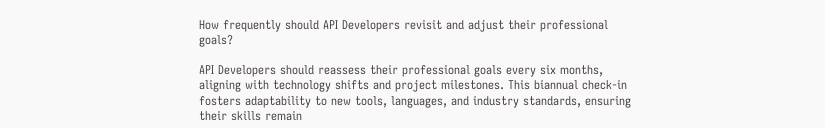How frequently should API Developers revisit and adjust their professional goals?

API Developers should reassess their professional goals every six months, aligning with technology shifts and project milestones. This biannual check-in fosters adaptability to new tools, languages, and industry standards, ensuring their skills remain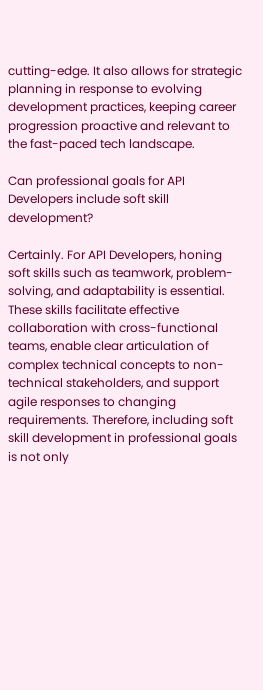cutting-edge. It also allows for strategic planning in response to evolving development practices, keeping career progression proactive and relevant to the fast-paced tech landscape.

Can professional goals for API Developers include soft skill development?

Certainly. For API Developers, honing soft skills such as teamwork, problem-solving, and adaptability is essential. These skills facilitate effective collaboration with cross-functional teams, enable clear articulation of complex technical concepts to non-technical stakeholders, and support agile responses to changing requirements. Therefore, including soft skill development in professional goals is not only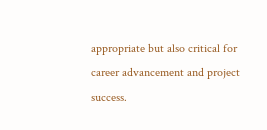appropriate but also critical for career advancement and project success.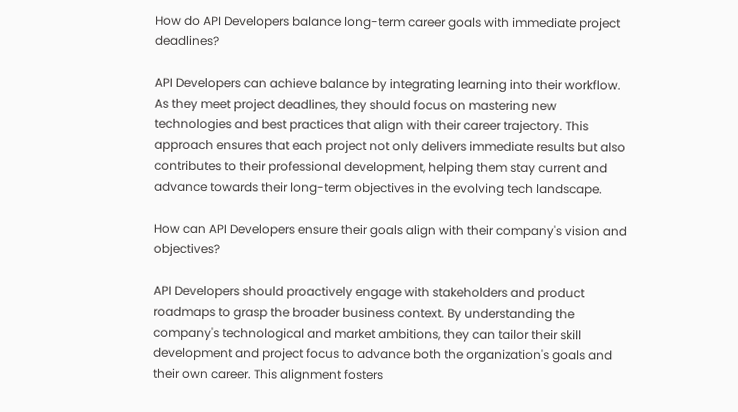How do API Developers balance long-term career goals with immediate project deadlines?

API Developers can achieve balance by integrating learning into their workflow. As they meet project deadlines, they should focus on mastering new technologies and best practices that align with their career trajectory. This approach ensures that each project not only delivers immediate results but also contributes to their professional development, helping them stay current and advance towards their long-term objectives in the evolving tech landscape.

How can API Developers ensure their goals align with their company's vision and objectives?

API Developers should proactively engage with stakeholders and product roadmaps to grasp the broader business context. By understanding the company's technological and market ambitions, they can tailor their skill development and project focus to advance both the organization's goals and their own career. This alignment fosters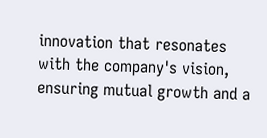innovation that resonates with the company's vision, ensuring mutual growth and a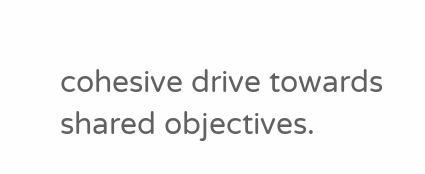cohesive drive towards shared objectives.